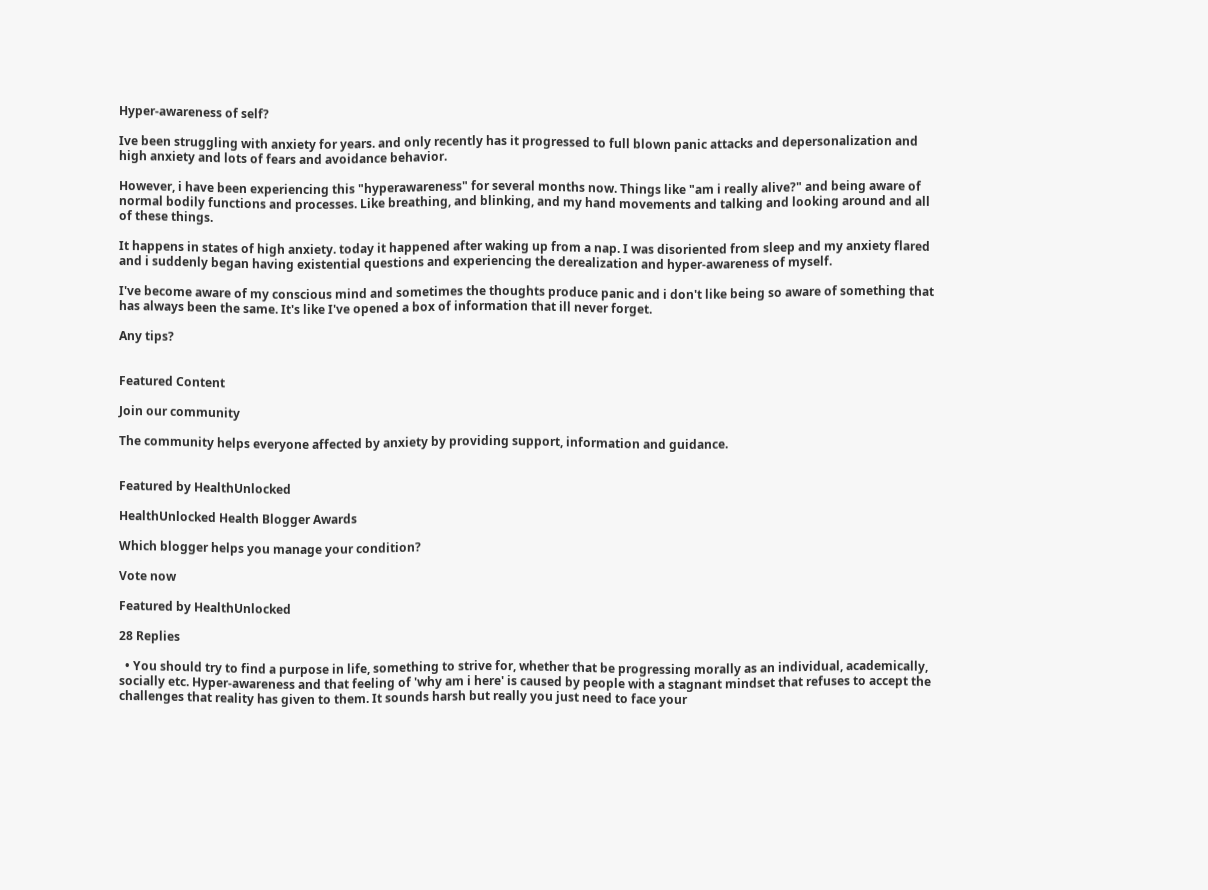Hyper-awareness of self?

Ive been struggling with anxiety for years. and only recently has it progressed to full blown panic attacks and depersonalization and high anxiety and lots of fears and avoidance behavior.

However, i have been experiencing this "hyperawareness" for several months now. Things like "am i really alive?" and being aware of normal bodily functions and processes. Like breathing, and blinking, and my hand movements and talking and looking around and all of these things.

It happens in states of high anxiety. today it happened after waking up from a nap. I was disoriented from sleep and my anxiety flared and i suddenly began having existential questions and experiencing the derealization and hyper-awareness of myself.

I've become aware of my conscious mind and sometimes the thoughts produce panic and i don't like being so aware of something that has always been the same. It's like I've opened a box of information that ill never forget.

Any tips?


Featured Content

Join our community

The community helps everyone affected by anxiety by providing support, information and guidance.


Featured by HealthUnlocked

HealthUnlocked Health Blogger Awards

Which blogger helps you manage your condition?

Vote now

Featured by HealthUnlocked

28 Replies

  • You should try to find a purpose in life, something to strive for, whether that be progressing morally as an individual, academically, socially etc. Hyper-awareness and that feeling of 'why am i here' is caused by people with a stagnant mindset that refuses to accept the challenges that reality has given to them. It sounds harsh but really you just need to face your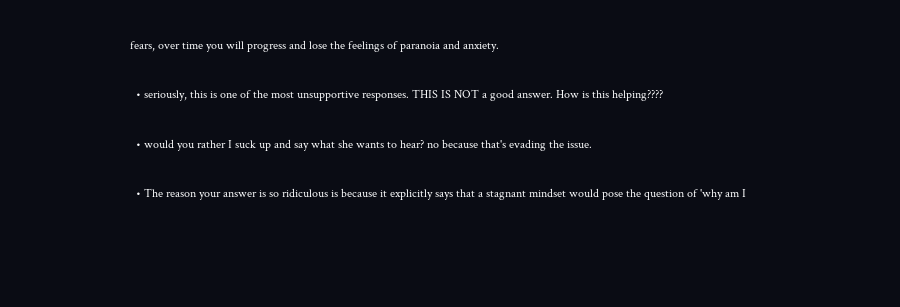fears, over time you will progress and lose the feelings of paranoia and anxiety.

  • seriously, this is one of the most unsupportive responses. THIS IS NOT a good answer. How is this helping????

  • would you rather I suck up and say what she wants to hear? no because that's evading the issue.

  • The reason your answer is so ridiculous is because it explicitly says that a stagnant mindset would pose the question of 'why am I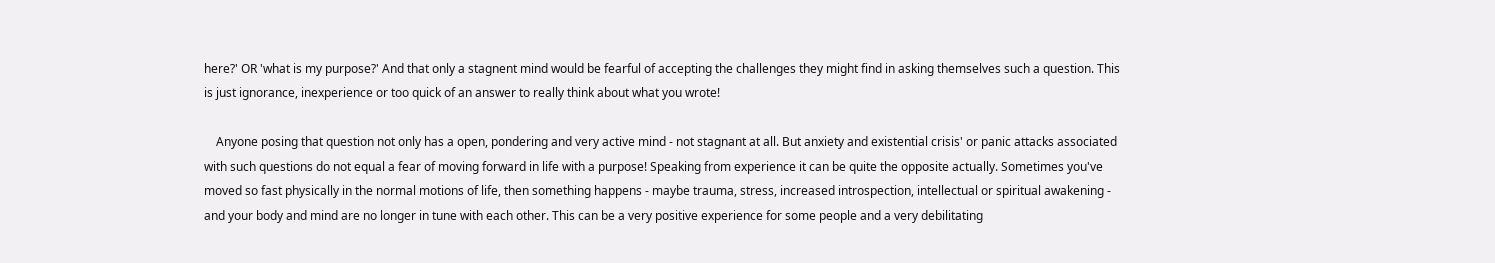here?' OR 'what is my purpose?' And that only a stagnent mind would be fearful of accepting the challenges they might find in asking themselves such a question. This is just ignorance, inexperience or too quick of an answer to really think about what you wrote!

    Anyone posing that question not only has a open, pondering and very active mind - not stagnant at all. But anxiety and existential crisis' or panic attacks associated with such questions do not equal a fear of moving forward in life with a purpose! Speaking from experience it can be quite the opposite actually. Sometimes you've moved so fast physically in the normal motions of life, then something happens - maybe trauma, stress, increased introspection, intellectual or spiritual awakening - and your body and mind are no longer in tune with each other. This can be a very positive experience for some people and a very debilitating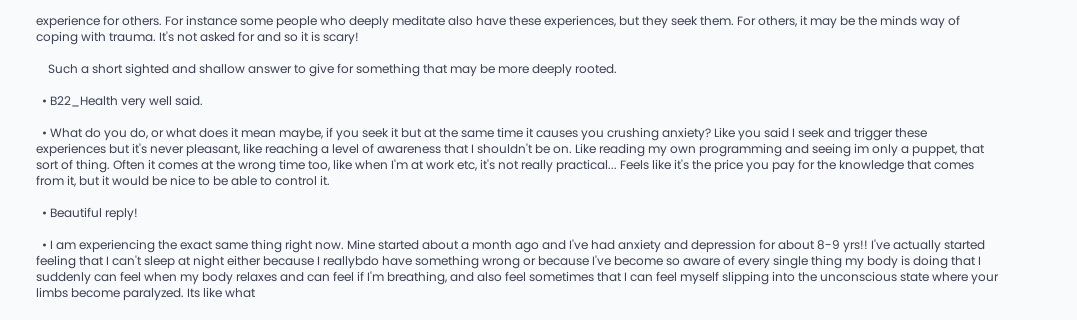experience for others. For instance some people who deeply meditate also have these experiences, but they seek them. For others, it may be the minds way of coping with trauma. It's not asked for and so it is scary!

    Such a short sighted and shallow answer to give for something that may be more deeply rooted.

  • B22_Health very well said.

  • What do you do, or what does it mean maybe, if you seek it but at the same time it causes you crushing anxiety? Like you said I seek and trigger these experiences but it's never pleasant, like reaching a level of awareness that I shouldn't be on. Like reading my own programming and seeing im only a puppet, that sort of thing. Often it comes at the wrong time too, like when I'm at work etc, it's not really practical... Feels like it's the price you pay for the knowledge that comes from it, but it would be nice to be able to control it.

  • Beautiful reply!

  • I am experiencing the exact same thing right now. Mine started about a month ago and I've had anxiety and depression for about 8-9 yrs!! I've actually started feeling that I can't sleep at night either because I reallybdo have something wrong or because I've become so aware of every single thing my body is doing that I suddenly can feel when my body relaxes and can feel if I'm breathing, and also feel sometimes that I can feel myself slipping into the unconscious state where your limbs become paralyzed. Its like what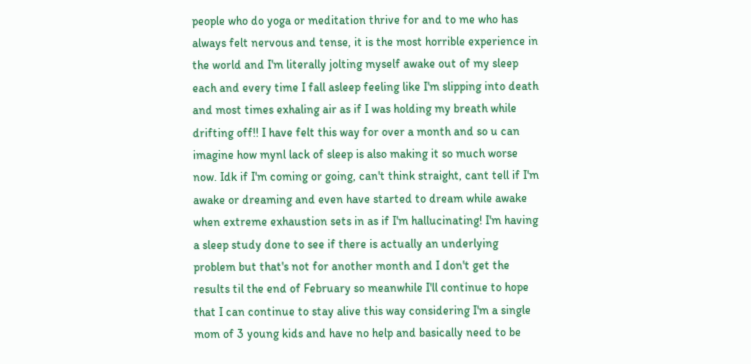people who do yoga or meditation thrive for and to me who has always felt nervous and tense, it is the most horrible experience in the world and I'm literally jolting myself awake out of my sleep each and every time I fall asleep feeling like I'm slipping into death and most times exhaling air as if I was holding my breath while drifting off!! I have felt this way for over a month and so u can imagine how mynl lack of sleep is also making it so much worse now. Idk if I'm coming or going, can't think straight, cant tell if I'm awake or dreaming and even have started to dream while awake when extreme exhaustion sets in as if I'm hallucinating! I'm having a sleep study done to see if there is actually an underlying problem but that's not for another month and I don't get the results til the end of February so meanwhile I'll continue to hope that I can continue to stay alive this way considering I'm a single mom of 3 young kids and have no help and basically need to be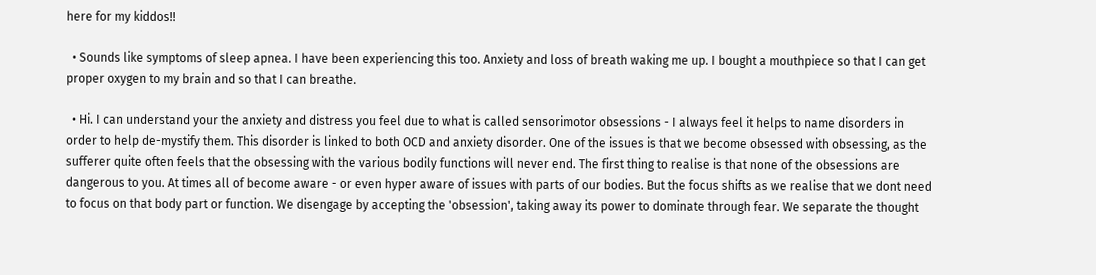here for my kiddos!!

  • Sounds like symptoms of sleep apnea. I have been experiencing this too. Anxiety and loss of breath waking me up. I bought a mouthpiece so that I can get proper oxygen to my brain and so that I can breathe.

  • Hi. I can understand your the anxiety and distress you feel due to what is called sensorimotor obsessions - I always feel it helps to name disorders in order to help de-mystify them. This disorder is linked to both OCD and anxiety disorder. One of the issues is that we become obsessed with obsessing, as the sufferer quite often feels that the obsessing with the various bodily functions will never end. The first thing to realise is that none of the obsessions are dangerous to you. At times all of become aware - or even hyper aware of issues with parts of our bodies. But the focus shifts as we realise that we dont need to focus on that body part or function. We disengage by accepting the 'obsession', taking away its power to dominate through fear. We separate the thought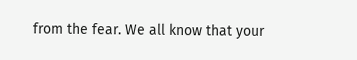from the fear. We all know that your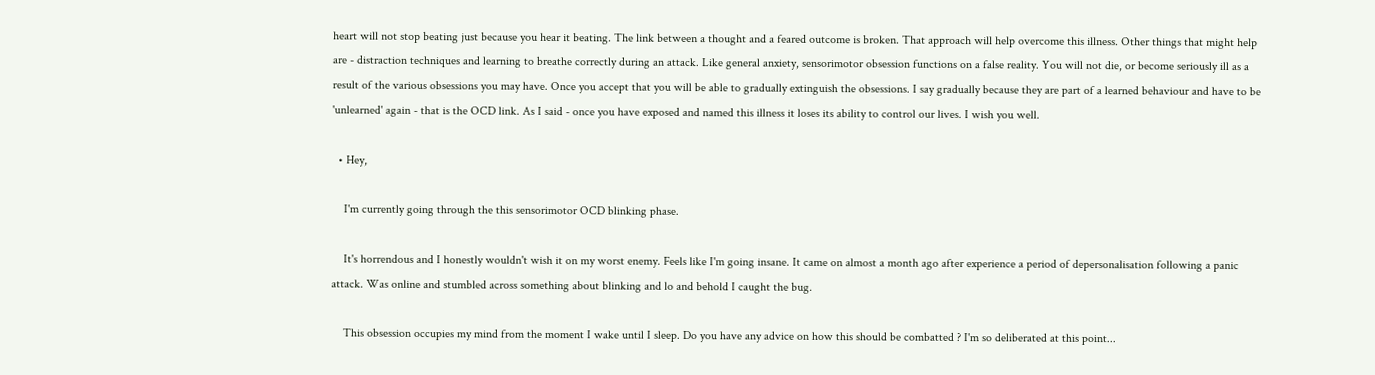heart will not stop beating just because you hear it beating. The link between a thought and a feared outcome is broken. That approach will help overcome this illness. Other things that might help are - distraction techniques and learning to breathe correctly during an attack. Like general anxiety, sensorimotor obsession functions on a false reality. You will not die, or become seriously ill as a result of the various obsessions you may have. Once you accept that you will be able to gradually extinguish the obsessions. I say gradually because they are part of a learned behaviour and have to be 'unlearned' again - that is the OCD link. As I said - once you have exposed and named this illness it loses its ability to control our lives. I wish you well.

  • Hey,

    I'm currently going through the this sensorimotor OCD blinking phase.

    It's horrendous and I honestly wouldn't wish it on my worst enemy. Feels like I'm going insane. It came on almost a month ago after experience a period of depersonalisation following a panic attack. Was online and stumbled across something about blinking and lo and behold I caught the bug.

    This obsession occupies my mind from the moment I wake until I sleep. Do you have any advice on how this should be combatted ? I'm so deliberated at this point...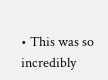• This was so incredibly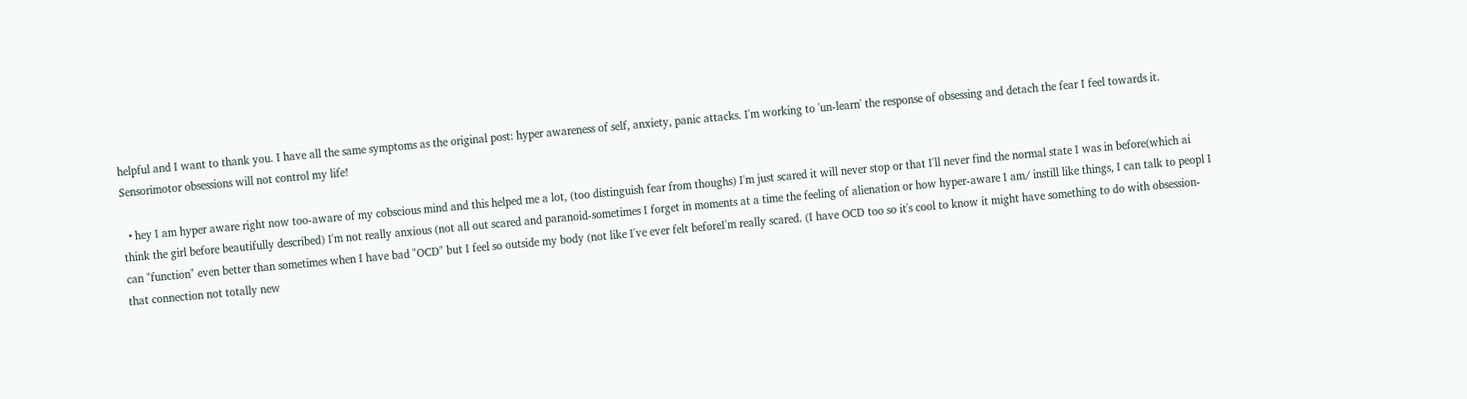helpful and I want to thank you. I have all the same symptoms as the original post: hyper awareness of self, anxiety, panic attacks. I'm working to 'un-learn' the response of obsessing and detach the fear I feel towards it. Sensorimotor obsessions will not control my life!

  • hey I am hyper aware right now too-aware of my cobscious mind and this helped me a lot, (too distinguish fear from thoughs) I'm just scared it will never stop or that I'll never find the normal state I was in before(which ai think the girl before beautifully described) I'm not really anxious (not all out scared and paranoid-sometimes I forget in moments at a time the feeling of alienation or how hyper-aware I am/ instill like things, I can talk to peopl I can "function" even better than sometimes when I have bad "OCD" but I feel so outside my body (not like I've ever felt beforeI'm really scared. (I have OCD too so it's cool to know it might have something to do with obsession-that connection not totally new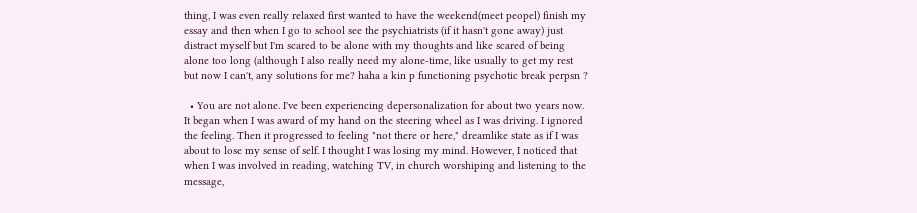thing, I was even really relaxed first wanted to have the weekend(meet peopel) finish my essay and then when I go to school see the psychiatrists (if it hasn't gone away) just distract myself but I'm scared to be alone with my thoughts and like scared of being alone too long (although I also really need my alone-time, like usually to get my rest but now I can't, any solutions for me? haha a kin p functioning psychotic break perpsn ?

  • You are not alone. I've been experiencing depersonalization for about two years now. It began when I was award of my hand on the steering wheel as I was driving. I ignored the feeling. Then it progressed to feeling "not there or here," dreamlike state as if I was about to lose my sense of self. I thought I was losing my mind. However, I noticed that when I was involved in reading, watching TV, in church worshiping and listening to the message,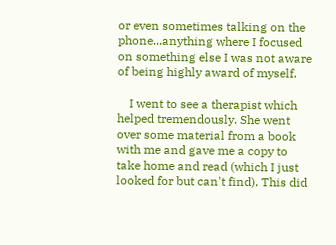or even sometimes talking on the phone...anything where I focused on something else I was not aware of being highly award of myself.

    I went to see a therapist which helped tremendously. She went over some material from a book with me and gave me a copy to take home and read (which I just looked for but can't find). This did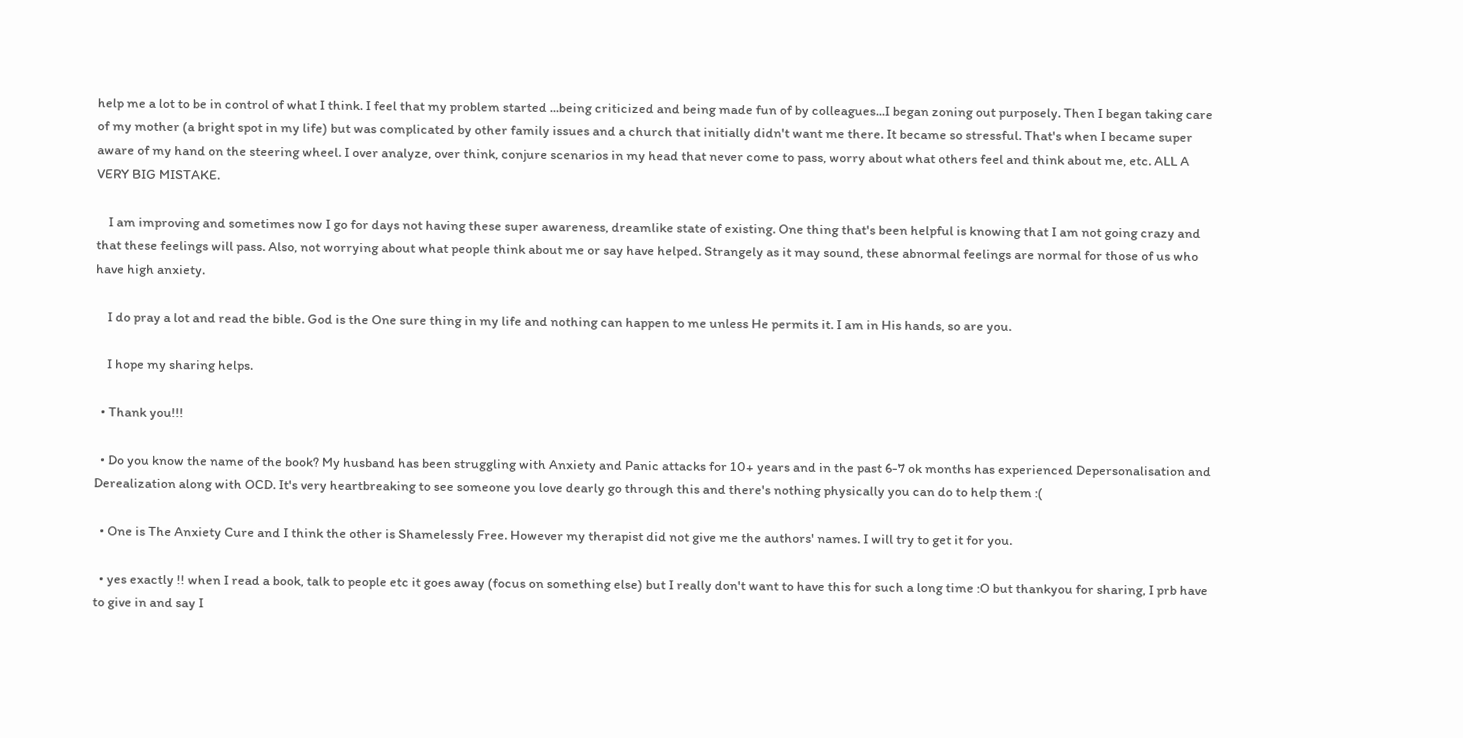help me a lot to be in control of what I think. I feel that my problem started ...being criticized and being made fun of by colleagues...I began zoning out purposely. Then I began taking care of my mother (a bright spot in my life) but was complicated by other family issues and a church that initially didn't want me there. It became so stressful. That's when I became super aware of my hand on the steering wheel. I over analyze, over think, conjure scenarios in my head that never come to pass, worry about what others feel and think about me, etc. ALL A VERY BIG MISTAKE.

    I am improving and sometimes now I go for days not having these super awareness, dreamlike state of existing. One thing that's been helpful is knowing that I am not going crazy and that these feelings will pass. Also, not worrying about what people think about me or say have helped. Strangely as it may sound, these abnormal feelings are normal for those of us who have high anxiety.

    I do pray a lot and read the bible. God is the One sure thing in my life and nothing can happen to me unless He permits it. I am in His hands, so are you.

    I hope my sharing helps.

  • Thank you!!!

  • Do you know the name of the book? My husband has been struggling with Anxiety and Panic attacks for 10+ years and in the past 6-7 ok months has experienced Depersonalisation and Derealization along with OCD. It's very heartbreaking to see someone you love dearly go through this and there's nothing physically you can do to help them :(

  • One is The Anxiety Cure and I think the other is Shamelessly Free. However my therapist did not give me the authors' names. I will try to get it for you.

  • yes exactly !! when I read a book, talk to people etc it goes away (focus on something else) but I really don't want to have this for such a long time :O but thankyou for sharing, I prb have to give in and say I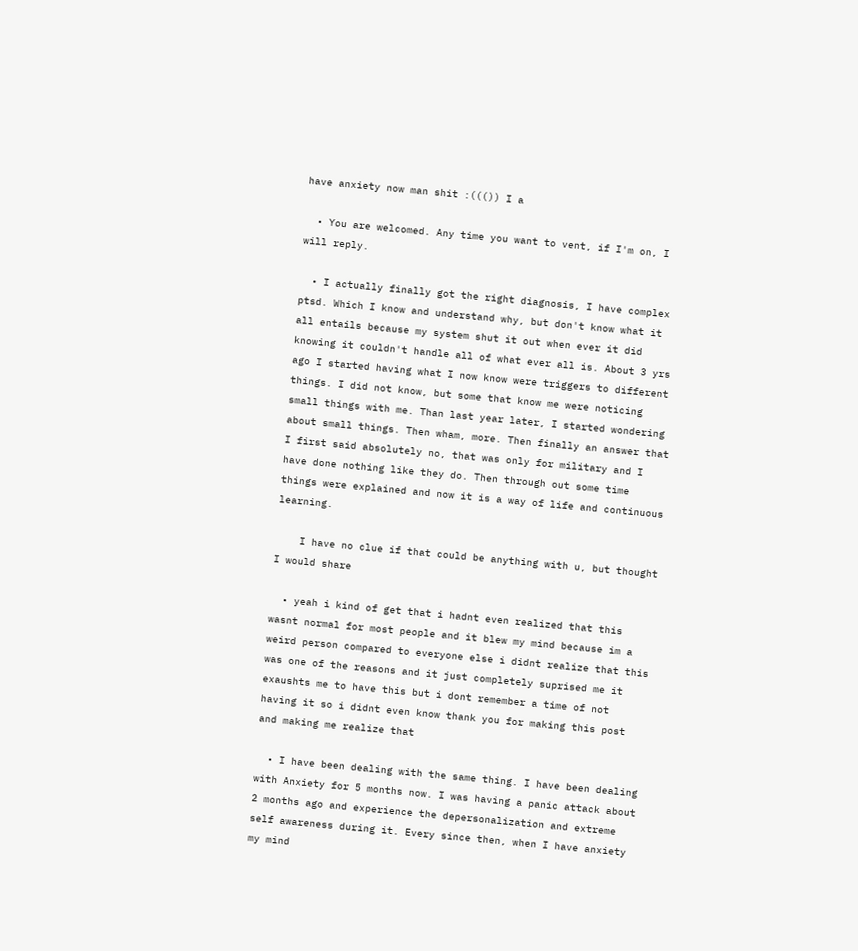have anxiety now man shit :((()) I a

  • You are welcomed. Any time you want to vent, if I'm on, I will reply.

  • I actually finally got the right diagnosis, I have complex ptsd. Which I know and understand why, but don't know what it all entails because my system shut it out when ever it did knowing it couldn't handle all of what ever all is. About 3 yrs ago I started having what I now know were triggers to different things. I did not know, but some that know me were noticing small things with me. Than last year later, I started wondering about small things. Then wham, more. Then finally an answer that I first said absolutely no, that was only for military and I have done nothing like they do. Then through out some time things were explained and now it is a way of life and continuous learning.

    I have no clue if that could be anything with u, but thought I would share

  • yeah i kind of get that i hadnt even realized that this wasnt normal for most people and it blew my mind because im a weird person compared to everyone else i didnt realize that this was one of the reasons and it just completely suprised me it exaushts me to have this but i dont remember a time of not having it so i didnt even know thank you for making this post and making me realize that

  • I have been dealing with the same thing. I have been dealing with Anxiety for 5 months now. I was having a panic attack about 2 months ago and experience the depersonalization and extreme self awareness during it. Every since then, when I have anxiety my mind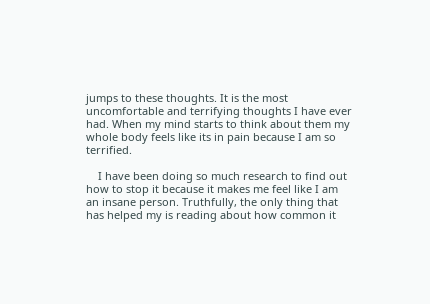jumps to these thoughts. It is the most uncomfortable and terrifying thoughts I have ever had. When my mind starts to think about them my whole body feels like its in pain because I am so terrified.

    I have been doing so much research to find out how to stop it because it makes me feel like I am an insane person. Truthfully, the only thing that has helped my is reading about how common it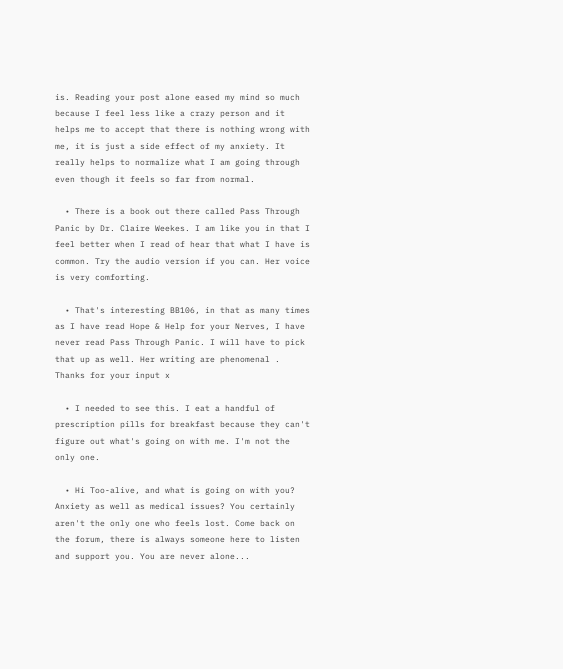is. Reading your post alone eased my mind so much because I feel less like a crazy person and it helps me to accept that there is nothing wrong with me, it is just a side effect of my anxiety. It really helps to normalize what I am going through even though it feels so far from normal.

  • There is a book out there called Pass Through Panic by Dr. Claire Weekes. I am like you in that I feel better when I read of hear that what I have is common. Try the audio version if you can. Her voice is very comforting.

  • That's interesting BB106, in that as many times as I have read Hope & Help for your Nerves, I have never read Pass Through Panic. I will have to pick that up as well. Her writing are phenomenal . Thanks for your input x

  • I needed to see this. I eat a handful of prescription pills for breakfast because they can't figure out what's going on with me. I'm not the only one.

  • Hi Too-alive, and what is going on with you? Anxiety as well as medical issues? You certainly aren't the only one who feels lost. Come back on the forum, there is always someone here to listen and support you. You are never alone...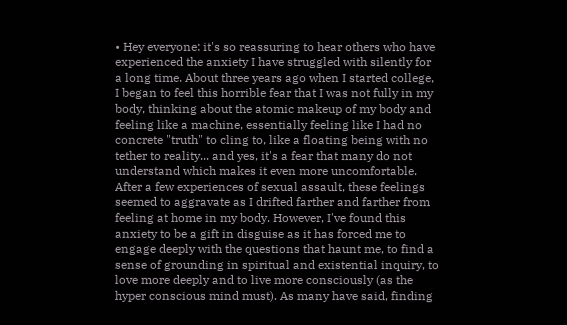• Hey everyone: it's so reassuring to hear others who have experienced the anxiety I have struggled with silently for a long time. About three years ago when I started college, I began to feel this horrible fear that I was not fully in my body, thinking about the atomic makeup of my body and feeling like a machine, essentially feeling like I had no concrete "truth" to cling to, like a floating being with no tether to reality... and yes, it's a fear that many do not understand which makes it even more uncomfortable. After a few experiences of sexual assault, these feelings seemed to aggravate as I drifted farther and farther from feeling at home in my body. However, I've found this anxiety to be a gift in disguise as it has forced me to engage deeply with the questions that haunt me, to find a sense of grounding in spiritual and existential inquiry, to love more deeply and to live more consciously (as the hyper conscious mind must). As many have said, finding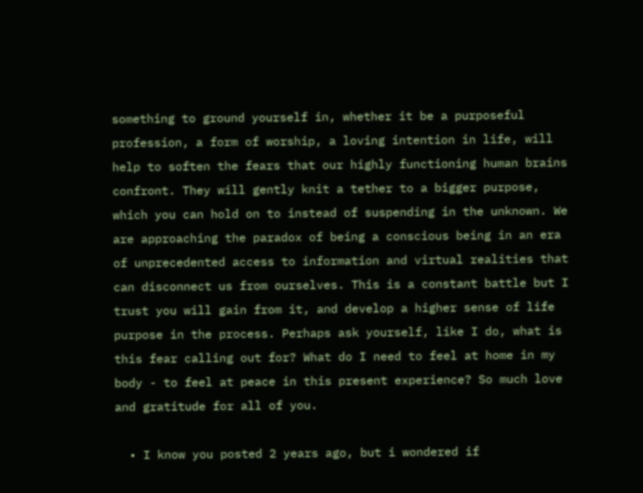something to ground yourself in, whether it be a purposeful profession, a form of worship, a loving intention in life, will help to soften the fears that our highly functioning human brains confront. They will gently knit a tether to a bigger purpose, which you can hold on to instead of suspending in the unknown. We are approaching the paradox of being a conscious being in an era of unprecedented access to information and virtual realities that can disconnect us from ourselves. This is a constant battle but I trust you will gain from it, and develop a higher sense of life purpose in the process. Perhaps ask yourself, like I do, what is this fear calling out for? What do I need to feel at home in my body - to feel at peace in this present experience? So much love and gratitude for all of you.

  • I know you posted 2 years ago, but i wondered if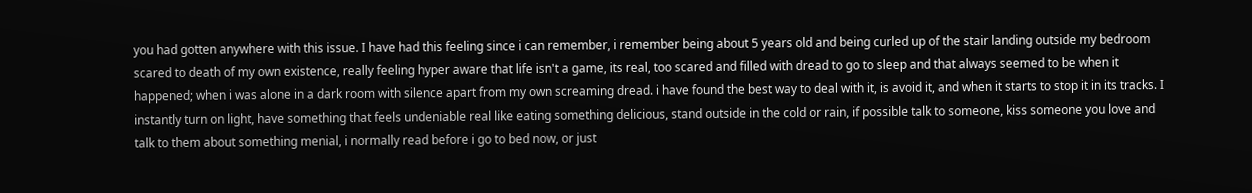you had gotten anywhere with this issue. I have had this feeling since i can remember, i remember being about 5 years old and being curled up of the stair landing outside my bedroom scared to death of my own existence, really feeling hyper aware that life isn't a game, its real, too scared and filled with dread to go to sleep and that always seemed to be when it happened; when i was alone in a dark room with silence apart from my own screaming dread. i have found the best way to deal with it, is avoid it, and when it starts to stop it in its tracks. I instantly turn on light, have something that feels undeniable real like eating something delicious, stand outside in the cold or rain, if possible talk to someone, kiss someone you love and talk to them about something menial, i normally read before i go to bed now, or just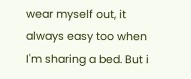wear myself out, it always easy too when I'm sharing a bed. But i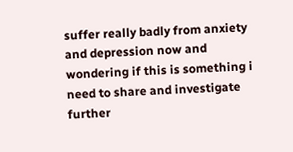suffer really badly from anxiety and depression now and wondering if this is something i need to share and investigate further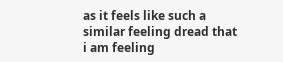as it feels like such a similar feeling dread that i am feeling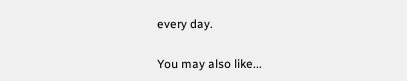every day.

You may also like...